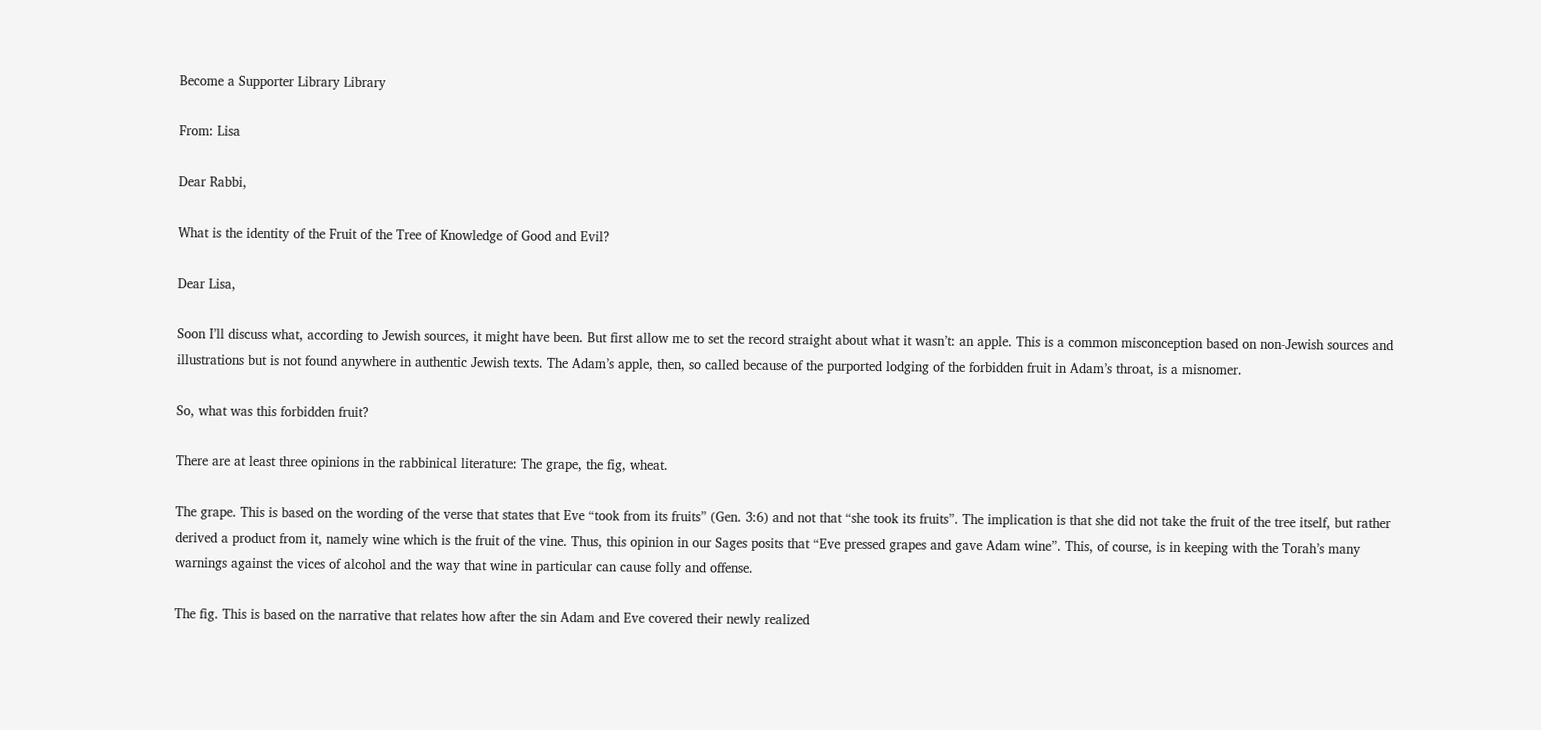Become a Supporter Library Library

From: Lisa

Dear Rabbi,

What is the identity of the Fruit of the Tree of Knowledge of Good and Evil?

Dear Lisa,

Soon I’ll discuss what, according to Jewish sources, it might have been. But first allow me to set the record straight about what it wasn’t: an apple. This is a common misconception based on non-Jewish sources and illustrations but is not found anywhere in authentic Jewish texts. The Adam’s apple, then, so called because of the purported lodging of the forbidden fruit in Adam’s throat, is a misnomer.

So, what was this forbidden fruit?

There are at least three opinions in the rabbinical literature: The grape, the fig, wheat.

The grape. This is based on the wording of the verse that states that Eve “took from its fruits” (Gen. 3:6) and not that “she took its fruits”. The implication is that she did not take the fruit of the tree itself, but rather derived a product from it, namely wine which is the fruit of the vine. Thus, this opinion in our Sages posits that “Eve pressed grapes and gave Adam wine”. This, of course, is in keeping with the Torah’s many warnings against the vices of alcohol and the way that wine in particular can cause folly and offense.

The fig. This is based on the narrative that relates how after the sin Adam and Eve covered their newly realized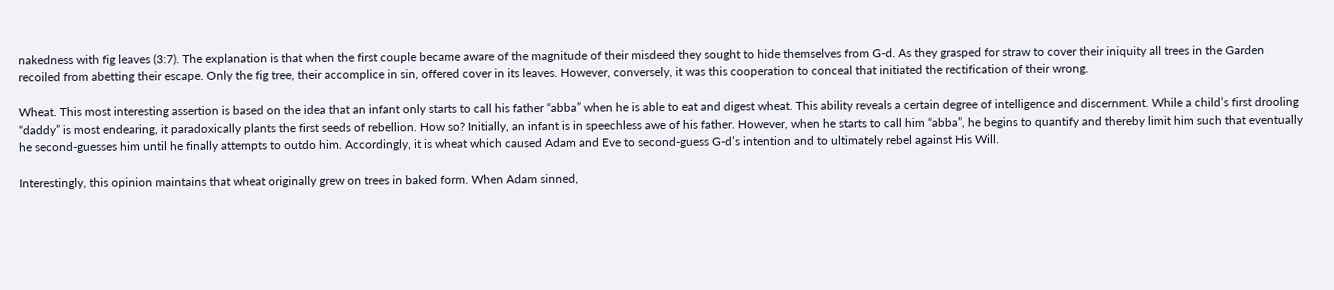nakedness with fig leaves (3:7). The explanation is that when the first couple became aware of the magnitude of their misdeed they sought to hide themselves from G-d. As they grasped for straw to cover their iniquity all trees in the Garden recoiled from abetting their escape. Only the fig tree, their accomplice in sin, offered cover in its leaves. However, conversely, it was this cooperation to conceal that initiated the rectification of their wrong.

Wheat. This most interesting assertion is based on the idea that an infant only starts to call his father “abba” when he is able to eat and digest wheat. This ability reveals a certain degree of intelligence and discernment. While a child’s first drooling “daddy” is most endearing, it paradoxically plants the first seeds of rebellion. How so? Initially, an infant is in speechless awe of his father. However, when he starts to call him “abba”, he begins to quantify and thereby limit him such that eventually he second-guesses him until he finally attempts to outdo him. Accordingly, it is wheat which caused Adam and Eve to second-guess G-d’s intention and to ultimately rebel against His Will.

Interestingly, this opinion maintains that wheat originally grew on trees in baked form. When Adam sinned,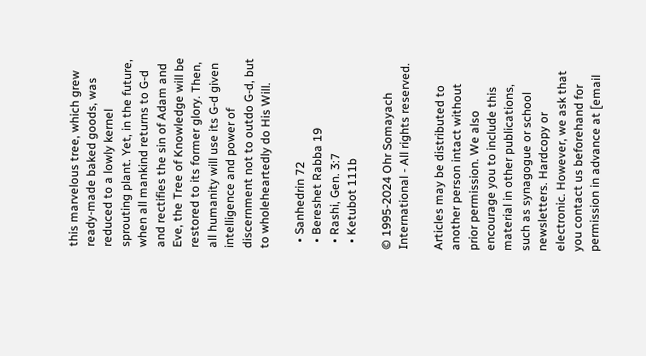this marvelous tree, which grew ready-made baked goods, was reduced to a lowly kernel sprouting plant. Yet, in the future, when all mankind returns to G-d and rectifies the sin of Adam and Eve, the Tree of Knowledge will be restored to its former glory. Then, all humanity will use its G-d given intelligence and power of discernment not to outdo G-d, but to wholeheartedly do His Will.

  • Sanhedrin 72
  • Bereshet Rabba 19
  • Rashi, Gen. 3:7
  • Ketubot 111b

© 1995-2024 Ohr Somayach International - All rights reserved.

Articles may be distributed to another person intact without prior permission. We also encourage you to include this material in other publications, such as synagogue or school newsletters. Hardcopy or electronic. However, we ask that you contact us beforehand for permission in advance at [email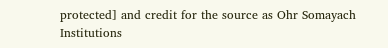protected] and credit for the source as Ohr Somayach Institutions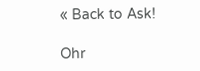« Back to Ask!

Ohr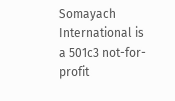Somayach International is a 501c3 not-for-profit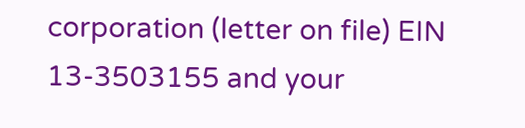corporation (letter on file) EIN 13-3503155 and your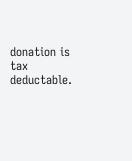donation is tax deductable.